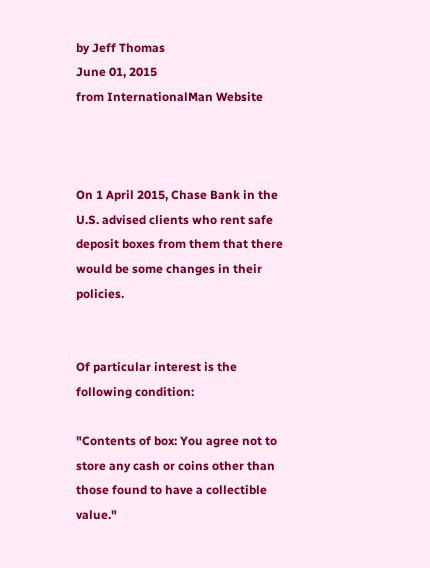by Jeff Thomas
June 01, 2015
from InternationalMan Website



On 1 April 2015, Chase Bank in the U.S. advised clients who rent safe deposit boxes from them that there would be some changes in their policies.


Of particular interest is the following condition:

"Contents of box: You agree not to store any cash or coins other than those found to have a collectible value."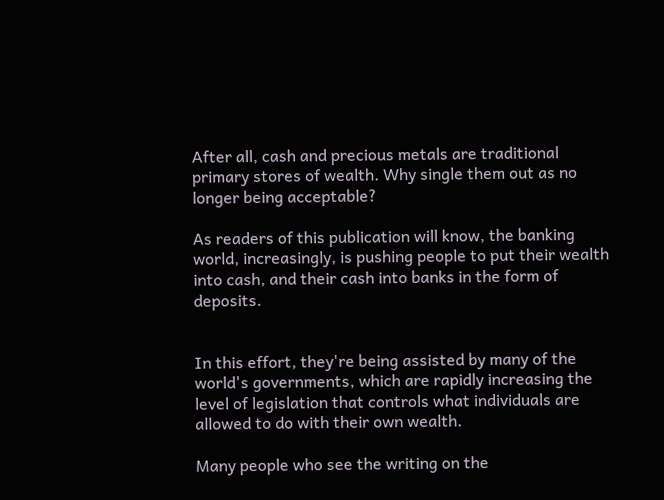After all, cash and precious metals are traditional primary stores of wealth. Why single them out as no longer being acceptable?

As readers of this publication will know, the banking world, increasingly, is pushing people to put their wealth into cash, and their cash into banks in the form of deposits.


In this effort, they're being assisted by many of the world's governments, which are rapidly increasing the level of legislation that controls what individuals are allowed to do with their own wealth.

Many people who see the writing on the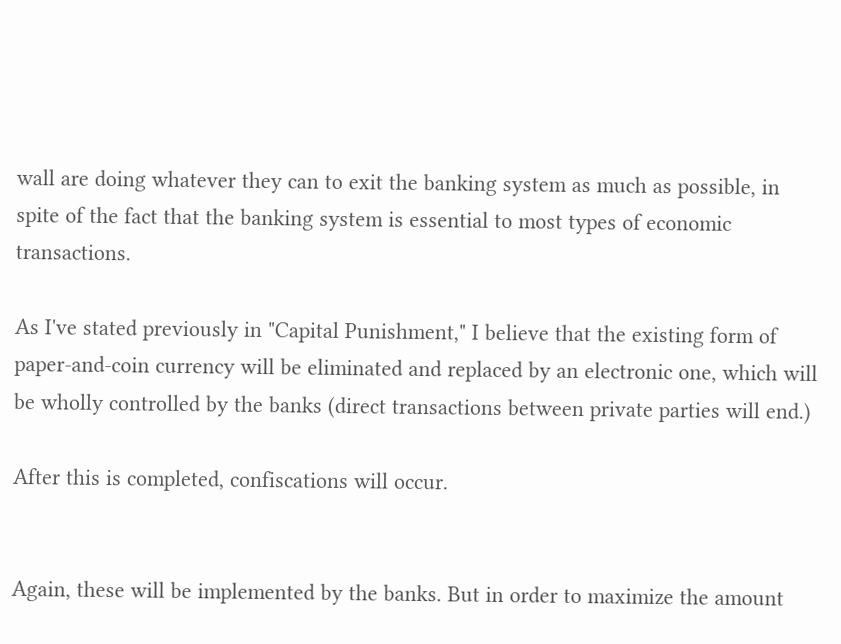wall are doing whatever they can to exit the banking system as much as possible, in spite of the fact that the banking system is essential to most types of economic transactions.

As I've stated previously in "Capital Punishment," I believe that the existing form of paper-and-coin currency will be eliminated and replaced by an electronic one, which will be wholly controlled by the banks (direct transactions between private parties will end.)

After this is completed, confiscations will occur.


Again, these will be implemented by the banks. But in order to maximize the amount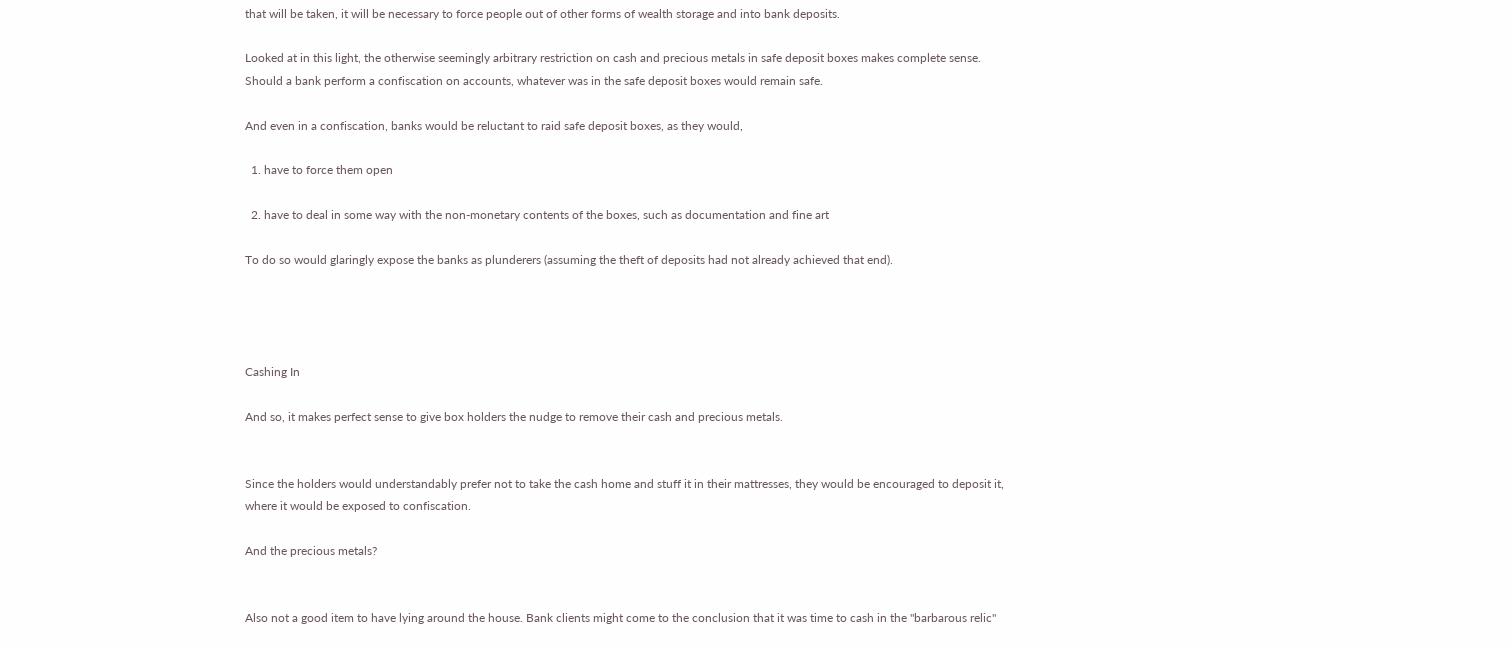that will be taken, it will be necessary to force people out of other forms of wealth storage and into bank deposits.

Looked at in this light, the otherwise seemingly arbitrary restriction on cash and precious metals in safe deposit boxes makes complete sense. Should a bank perform a confiscation on accounts, whatever was in the safe deposit boxes would remain safe.

And even in a confiscation, banks would be reluctant to raid safe deposit boxes, as they would,

  1. have to force them open

  2. have to deal in some way with the non-monetary contents of the boxes, such as documentation and fine art

To do so would glaringly expose the banks as plunderers (assuming the theft of deposits had not already achieved that end).




Cashing In

And so, it makes perfect sense to give box holders the nudge to remove their cash and precious metals.


Since the holders would understandably prefer not to take the cash home and stuff it in their mattresses, they would be encouraged to deposit it, where it would be exposed to confiscation.

And the precious metals?


Also not a good item to have lying around the house. Bank clients might come to the conclusion that it was time to cash in the "barbarous relic"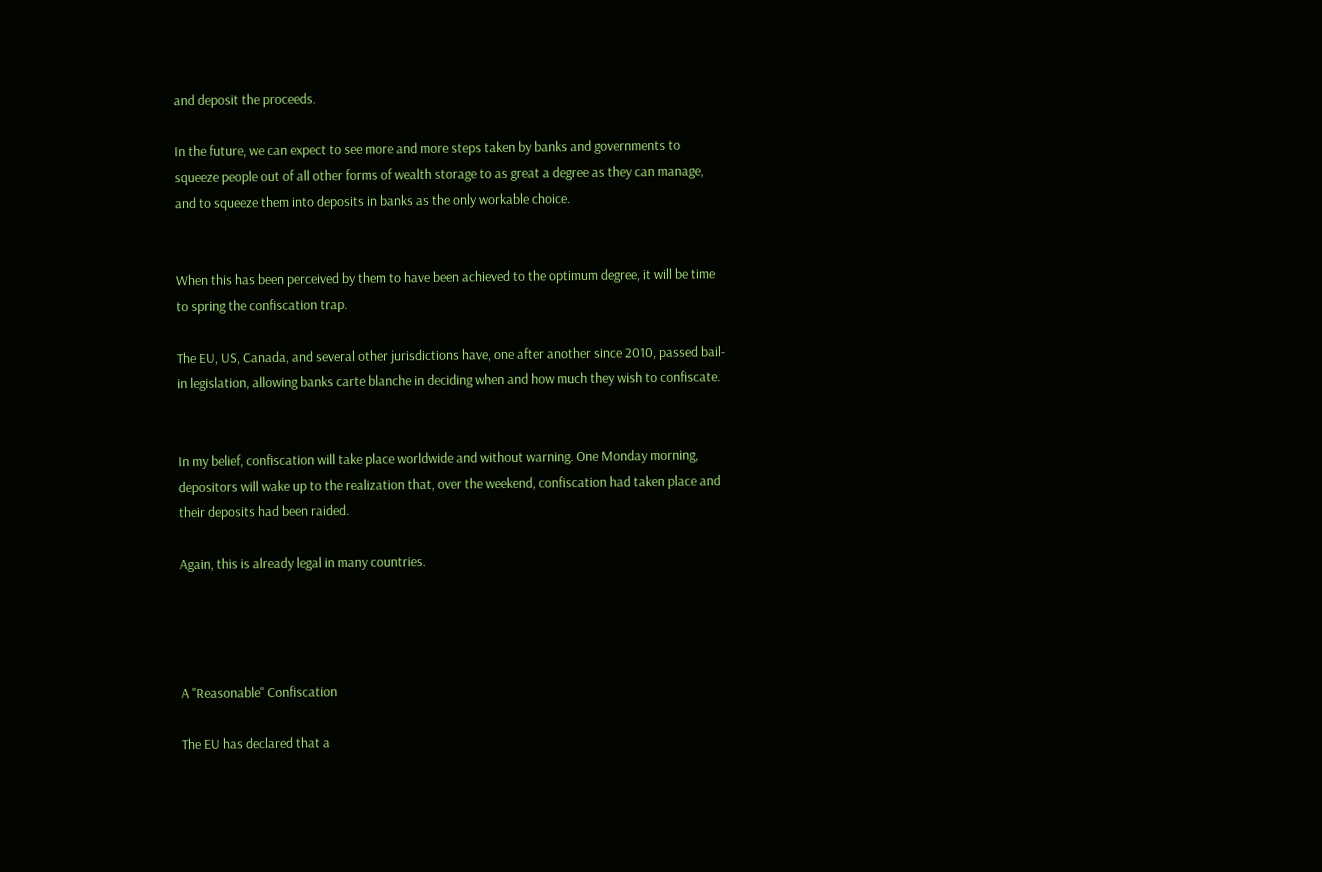and deposit the proceeds.

In the future, we can expect to see more and more steps taken by banks and governments to squeeze people out of all other forms of wealth storage to as great a degree as they can manage, and to squeeze them into deposits in banks as the only workable choice.


When this has been perceived by them to have been achieved to the optimum degree, it will be time to spring the confiscation trap.

The EU, US, Canada, and several other jurisdictions have, one after another since 2010, passed bail-in legislation, allowing banks carte blanche in deciding when and how much they wish to confiscate.


In my belief, confiscation will take place worldwide and without warning. One Monday morning, depositors will wake up to the realization that, over the weekend, confiscation had taken place and their deposits had been raided.

Again, this is already legal in many countries.




A "Reasonable" Confiscation

The EU has declared that a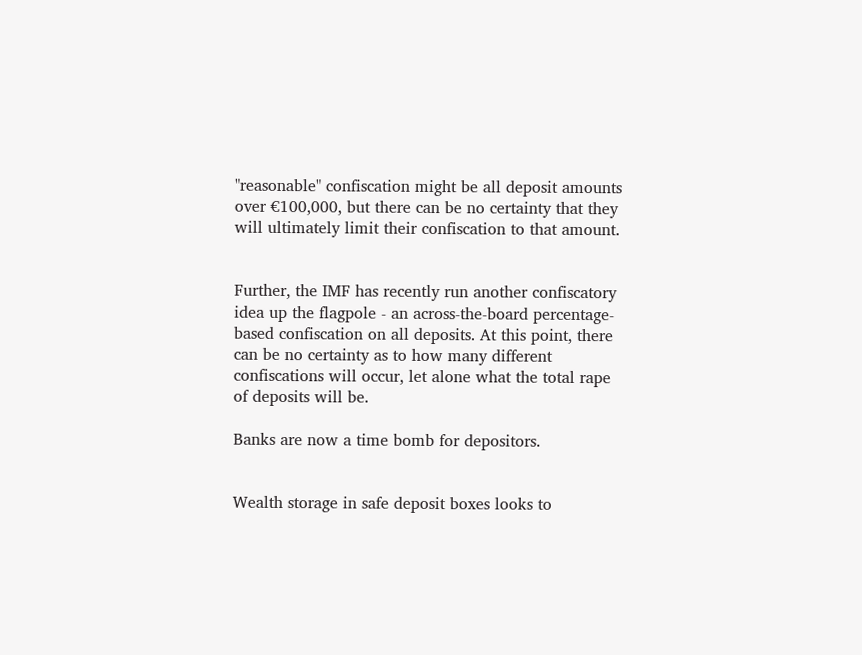"reasonable" confiscation might be all deposit amounts over €100,000, but there can be no certainty that they will ultimately limit their confiscation to that amount.


Further, the IMF has recently run another confiscatory idea up the flagpole - an across-the-board percentage-based confiscation on all deposits. At this point, there can be no certainty as to how many different confiscations will occur, let alone what the total rape of deposits will be.

Banks are now a time bomb for depositors.


Wealth storage in safe deposit boxes looks to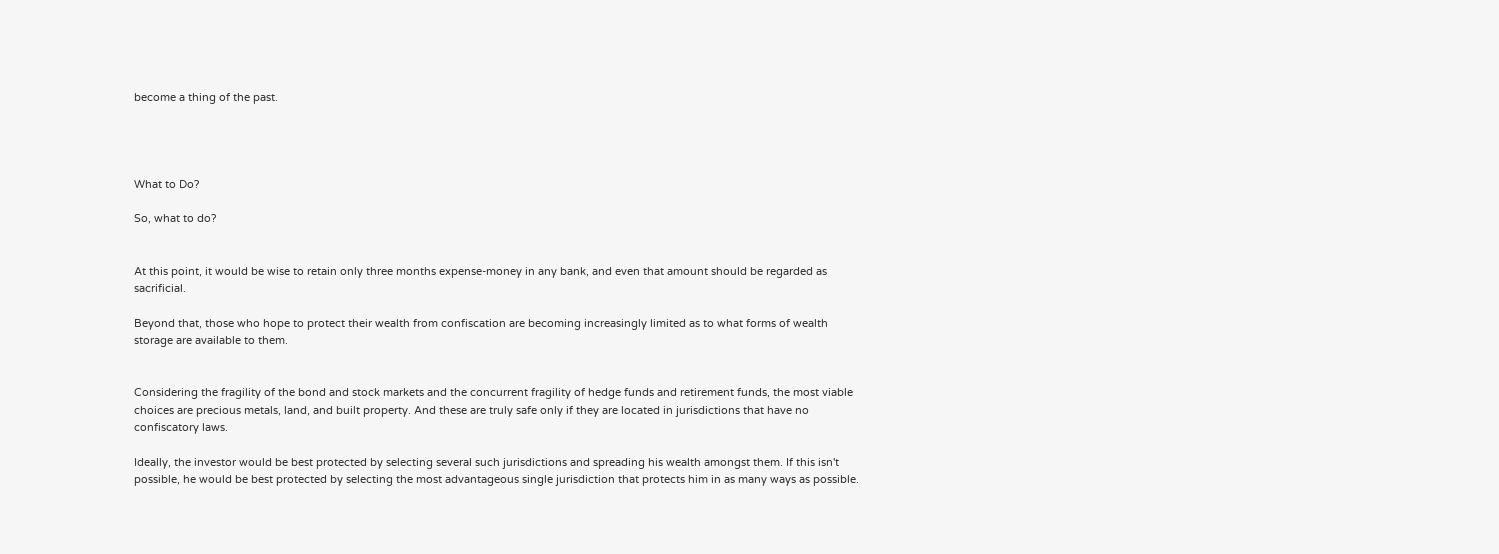become a thing of the past.




What to Do?

So, what to do?


At this point, it would be wise to retain only three months expense-money in any bank, and even that amount should be regarded as sacrificial.

Beyond that, those who hope to protect their wealth from confiscation are becoming increasingly limited as to what forms of wealth storage are available to them.


Considering the fragility of the bond and stock markets and the concurrent fragility of hedge funds and retirement funds, the most viable choices are precious metals, land, and built property. And these are truly safe only if they are located in jurisdictions that have no confiscatory laws.

Ideally, the investor would be best protected by selecting several such jurisdictions and spreading his wealth amongst them. If this isn't possible, he would be best protected by selecting the most advantageous single jurisdiction that protects him in as many ways as possible.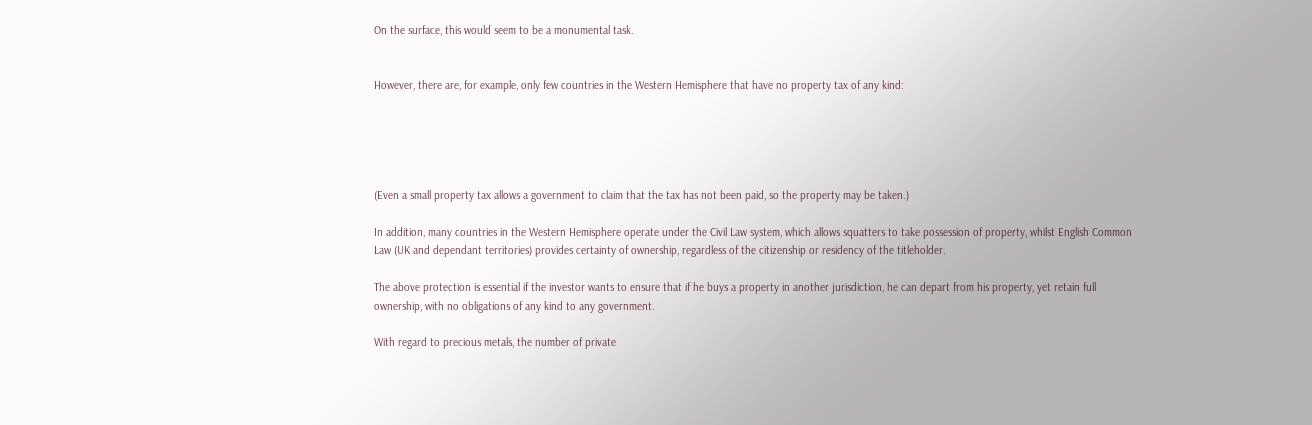On the surface, this would seem to be a monumental task.


However, there are, for example, only few countries in the Western Hemisphere that have no property tax of any kind:





(Even a small property tax allows a government to claim that the tax has not been paid, so the property may be taken.)

In addition, many countries in the Western Hemisphere operate under the Civil Law system, which allows squatters to take possession of property, whilst English Common Law (UK and dependant territories) provides certainty of ownership, regardless of the citizenship or residency of the titleholder.

The above protection is essential if the investor wants to ensure that if he buys a property in another jurisdiction, he can depart from his property, yet retain full ownership, with no obligations of any kind to any government.

With regard to precious metals, the number of private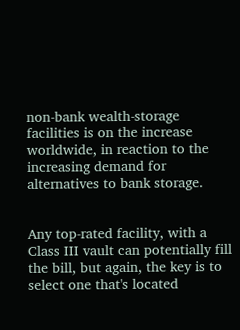non-bank wealth-storage facilities is on the increase worldwide, in reaction to the increasing demand for alternatives to bank storage.


Any top-rated facility, with a Class III vault can potentially fill the bill, but again, the key is to select one that's located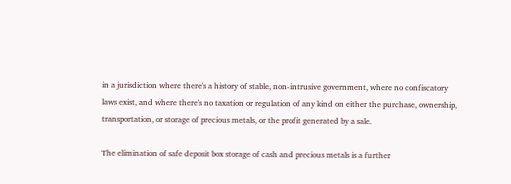in a jurisdiction where there's a history of stable, non-intrusive government, where no confiscatory laws exist, and where there's no taxation or regulation of any kind on either the purchase, ownership, transportation, or storage of precious metals, or the profit generated by a sale.

The elimination of safe deposit box storage of cash and precious metals is a further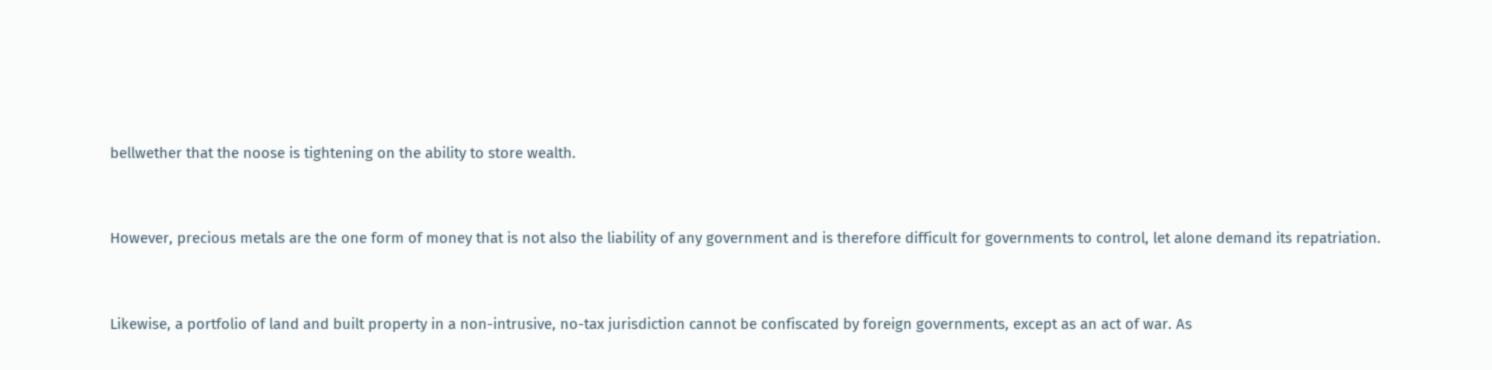bellwether that the noose is tightening on the ability to store wealth.


However, precious metals are the one form of money that is not also the liability of any government and is therefore difficult for governments to control, let alone demand its repatriation.


Likewise, a portfolio of land and built property in a non-intrusive, no-tax jurisdiction cannot be confiscated by foreign governments, except as an act of war. As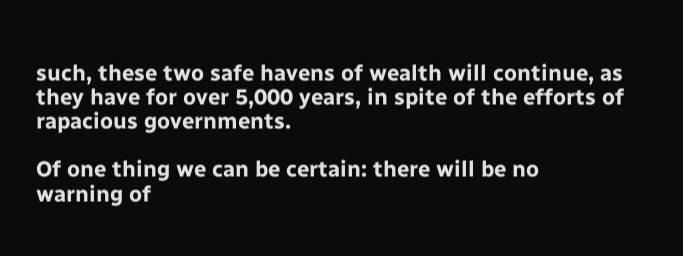such, these two safe havens of wealth will continue, as they have for over 5,000 years, in spite of the efforts of rapacious governments.

Of one thing we can be certain: there will be no warning of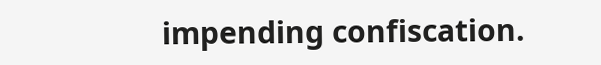impending confiscation.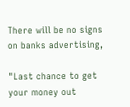There will be no signs on banks advertising,

"Last chance to get your money out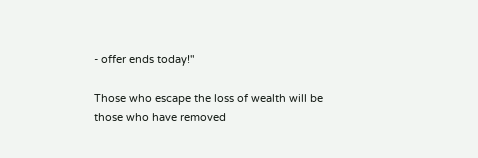- offer ends today!"

Those who escape the loss of wealth will be those who have removed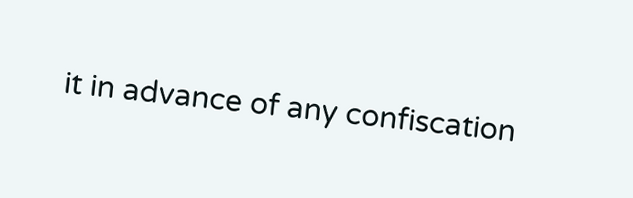it in advance of any confiscation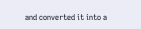and converted it into a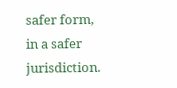safer form, in a safer jurisdiction.